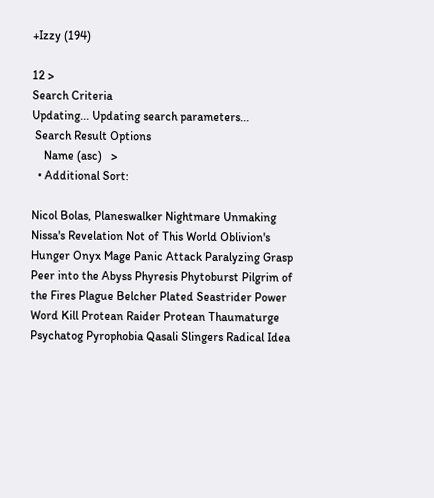+Izzy (194)

12 >
Search Criteria
Updating... Updating search parameters...
 Search Result Options
    Name (asc)   >
  • Additional Sort:

Nicol Bolas, Planeswalker Nightmare Unmaking Nissa's Revelation Not of This World Oblivion's Hunger Onyx Mage Panic Attack Paralyzing Grasp Peer into the Abyss Phyresis Phytoburst Pilgrim of the Fires Plague Belcher Plated Seastrider Power Word Kill Protean Raider Protean Thaumaturge Psychatog Pyrophobia Qasali Slingers Radical Idea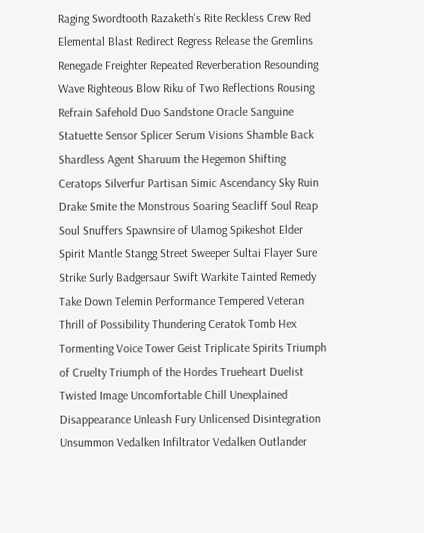Raging Swordtooth Razaketh's Rite Reckless Crew Red Elemental Blast Redirect Regress Release the Gremlins Renegade Freighter Repeated Reverberation Resounding Wave Righteous Blow Riku of Two Reflections Rousing Refrain Safehold Duo Sandstone Oracle Sanguine Statuette Sensor Splicer Serum Visions Shamble Back Shardless Agent Sharuum the Hegemon Shifting Ceratops Silverfur Partisan Simic Ascendancy Sky Ruin Drake Smite the Monstrous Soaring Seacliff Soul Reap Soul Snuffers Spawnsire of Ulamog Spikeshot Elder Spirit Mantle Stangg Street Sweeper Sultai Flayer Sure Strike Surly Badgersaur Swift Warkite Tainted Remedy Take Down Telemin Performance Tempered Veteran Thrill of Possibility Thundering Ceratok Tomb Hex Tormenting Voice Tower Geist Triplicate Spirits Triumph of Cruelty Triumph of the Hordes Trueheart Duelist Twisted Image Uncomfortable Chill Unexplained Disappearance Unleash Fury Unlicensed Disintegration Unsummon Vedalken Infiltrator Vedalken Outlander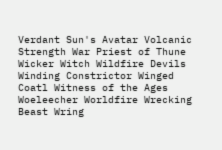Verdant Sun's Avatar Volcanic Strength War Priest of Thune Wicker Witch Wildfire Devils Winding Constrictor Winged Coatl Witness of the Ages Woeleecher Worldfire Wrecking Beast Wring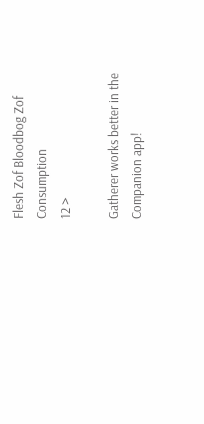Flesh Zof Bloodbog Zof Consumption
12 >

Gatherer works better in the Companion app!